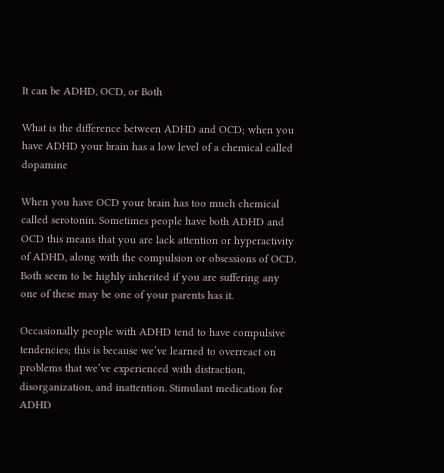It can be ADHD, OCD, or Both

What is the difference between ADHD and OCD; when you have ADHD your brain has a low level of a chemical called dopamine

When you have OCD your brain has too much chemical called serotonin. Sometimes people have both ADHD and OCD this means that you are lack attention or hyperactivity of ADHD, along with the compulsion or obsessions of OCD. Both seem to be highly inherited if you are suffering any one of these may be one of your parents has it.

Occasionally people with ADHD tend to have compulsive tendencies; this is because we’ve learned to overreact on problems that we’ve experienced with distraction, disorganization, and inattention. Stimulant medication for ADHD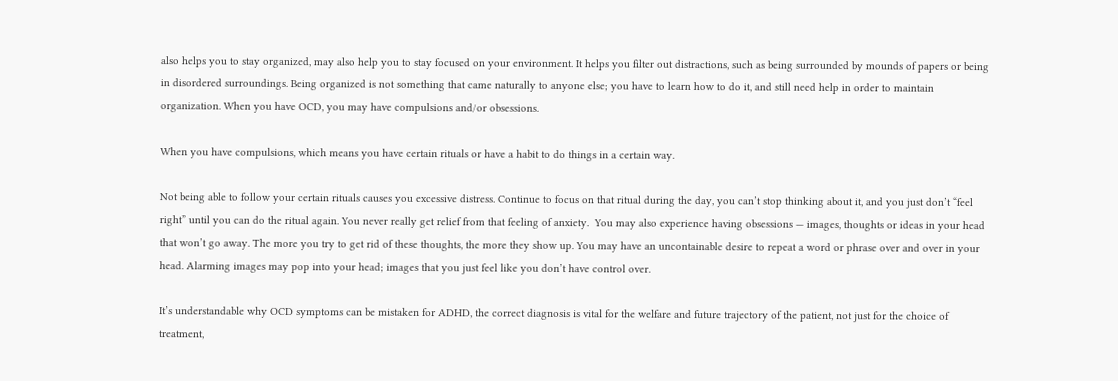also helps you to stay organized, may also help you to stay focused on your environment. It helps you filter out distractions, such as being surrounded by mounds of papers or being in disordered surroundings. Being organized is not something that came naturally to anyone else; you have to learn how to do it, and still need help in order to maintain organization. When you have OCD, you may have compulsions and/or obsessions.

When you have compulsions, which means you have certain rituals or have a habit to do things in a certain way.

Not being able to follow your certain rituals causes you excessive distress. Continue to focus on that ritual during the day, you can’t stop thinking about it, and you just don’t “feel right” until you can do the ritual again. You never really get relief from that feeling of anxiety.  You may also experience having obsessions — images, thoughts or ideas in your head that won’t go away. The more you try to get rid of these thoughts, the more they show up. You may have an uncontainable desire to repeat a word or phrase over and over in your head. Alarming images may pop into your head; images that you just feel like you don’t have control over.

It’s understandable why OCD symptoms can be mistaken for ADHD, the correct diagnosis is vital for the welfare and future trajectory of the patient, not just for the choice of treatment,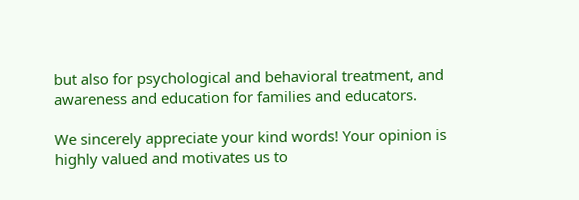but also for psychological and behavioral treatment, and awareness and education for families and educators.

We sincerely appreciate your kind words! Your opinion is highly valued and motivates us to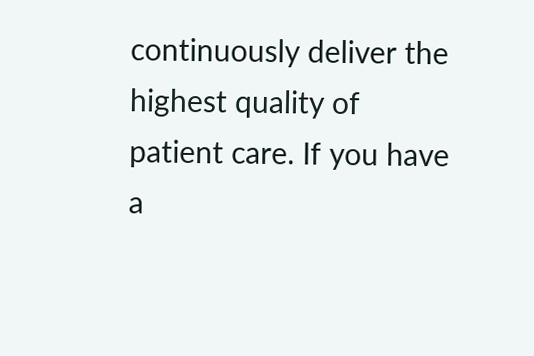continuously deliver the highest quality of patient care. If you have a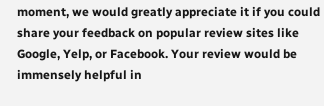moment, we would greatly appreciate it if you could share your feedback on popular review sites like Google, Yelp, or Facebook. Your review would be immensely helpful in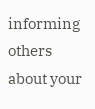informing others about your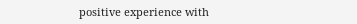positive experience with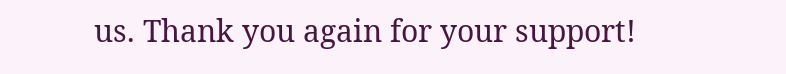us. Thank you again for your support!